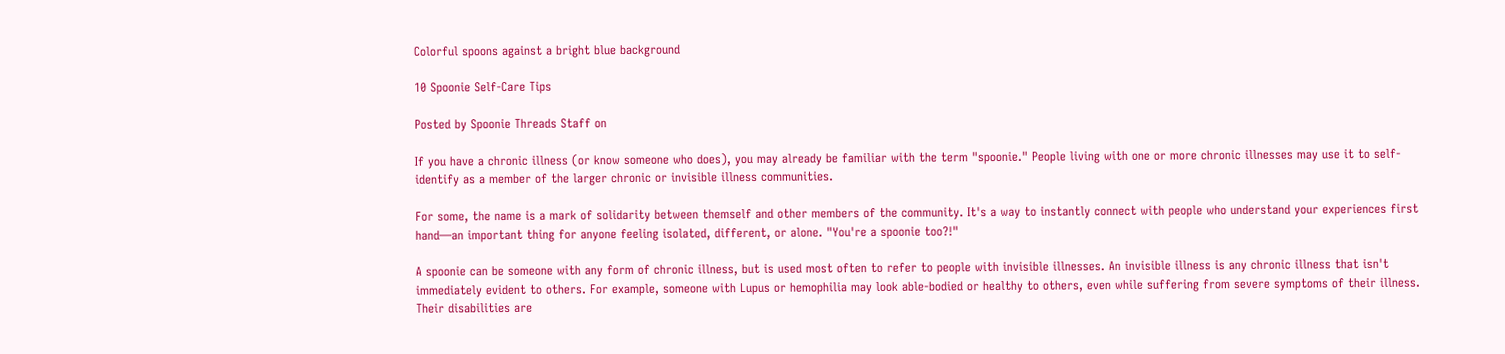Colorful spoons against a bright blue background

10 Spoonie Self-Care Tips

Posted by Spoonie Threads Staff on

If you have a chronic illness (or know someone who does), you may already be familiar with the term "spoonie." People living with one or more chronic illnesses may use it to self-identify as a member of the larger chronic or invisible illness communities.

For some, the name is a mark of solidarity between themself and other members of the community. It's a way to instantly connect with people who understand your experiences first hand—an important thing for anyone feeling isolated, different, or alone. "You're a spoonie too?!"

A spoonie can be someone with any form of chronic illness, but is used most often to refer to people with invisible illnesses. An invisible illness is any chronic illness that isn't immediately evident to others. For example, someone with Lupus or hemophilia may look able-bodied or healthy to others, even while suffering from severe symptoms of their illness. Their disabilities are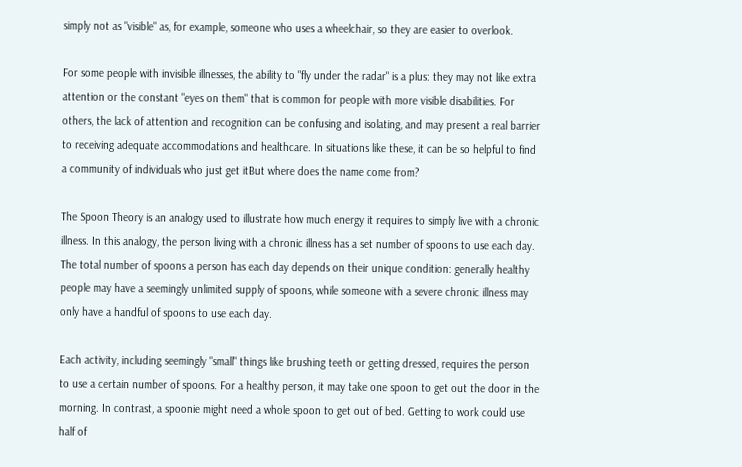simply not as "visible" as, for example, someone who uses a wheelchair, so they are easier to overlook.

For some people with invisible illnesses, the ability to "fly under the radar" is a plus: they may not like extra attention or the constant "eyes on them" that is common for people with more visible disabilities. For others, the lack of attention and recognition can be confusing and isolating, and may present a real barrier to receiving adequate accommodations and healthcare. In situations like these, it can be so helpful to find a community of individuals who just get itBut where does the name come from?

The Spoon Theory is an analogy used to illustrate how much energy it requires to simply live with a chronic illness. In this analogy, the person living with a chronic illness has a set number of spoons to use each day. The total number of spoons a person has each day depends on their unique condition: generally healthy people may have a seemingly unlimited supply of spoons, while someone with a severe chronic illness may only have a handful of spoons to use each day.

Each activity, including seemingly "small" things like brushing teeth or getting dressed, requires the person to use a certain number of spoons. For a healthy person, it may take one spoon to get out the door in the morning. In contrast, a spoonie might need a whole spoon to get out of bed. Getting to work could use half of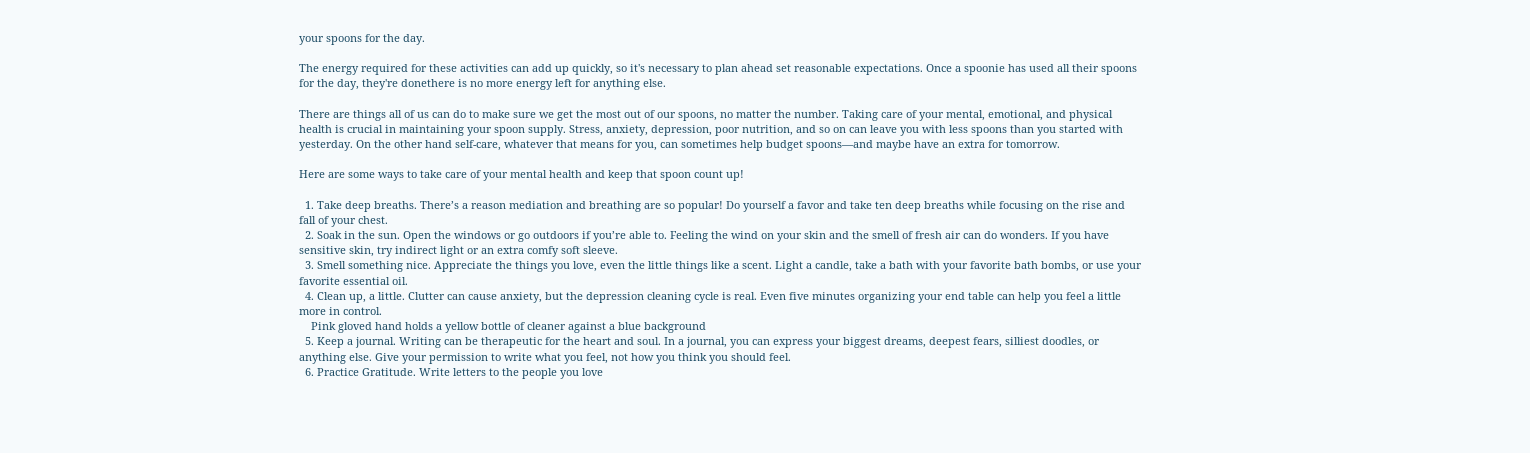your spoons for the day.

The energy required for these activities can add up quickly, so it's necessary to plan ahead set reasonable expectations. Once a spoonie has used all their spoons for the day, they're donethere is no more energy left for anything else.

There are things all of us can do to make sure we get the most out of our spoons, no matter the number. Taking care of your mental, emotional, and physical health is crucial in maintaining your spoon supply. Stress, anxiety, depression, poor nutrition, and so on can leave you with less spoons than you started with yesterday. On the other hand self-care, whatever that means for you, can sometimes help budget spoons—and maybe have an extra for tomorrow.

Here are some ways to take care of your mental health and keep that spoon count up!

  1. Take deep breaths. There’s a reason mediation and breathing are so popular! Do yourself a favor and take ten deep breaths while focusing on the rise and fall of your chest.
  2. Soak in the sun. Open the windows or go outdoors if you’re able to. Feeling the wind on your skin and the smell of fresh air can do wonders. If you have sensitive skin, try indirect light or an extra comfy soft sleeve.
  3. Smell something nice. Appreciate the things you love, even the little things like a scent. Light a candle, take a bath with your favorite bath bombs, or use your favorite essential oil.
  4. Clean up, a little. Clutter can cause anxiety, but the depression cleaning cycle is real. Even five minutes organizing your end table can help you feel a little more in control.
    Pink gloved hand holds a yellow bottle of cleaner against a blue background
  5. Keep a journal. Writing can be therapeutic for the heart and soul. In a journal, you can express your biggest dreams, deepest fears, silliest doodles, or anything else. Give your permission to write what you feel, not how you think you should feel.
  6. Practice Gratitude. Write letters to the people you love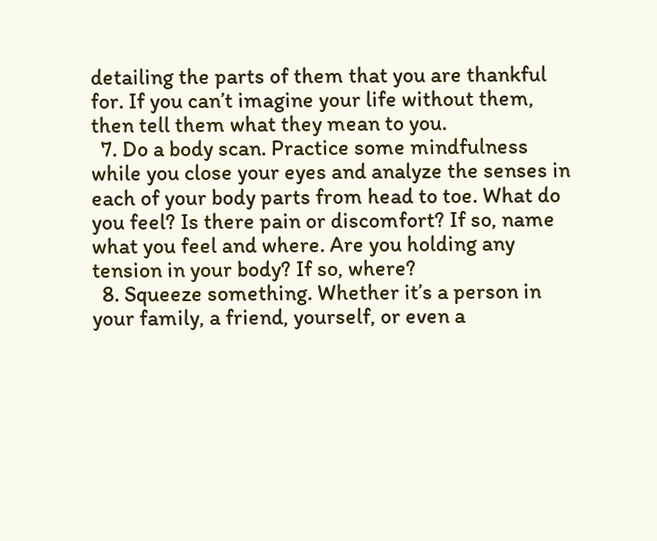detailing the parts of them that you are thankful for. If you can’t imagine your life without them, then tell them what they mean to you.
  7. Do a body scan. Practice some mindfulness while you close your eyes and analyze the senses in each of your body parts from head to toe. What do you feel? Is there pain or discomfort? If so, name what you feel and where. Are you holding any tension in your body? If so, where?
  8. Squeeze something. Whether it’s a person in your family, a friend, yourself, or even a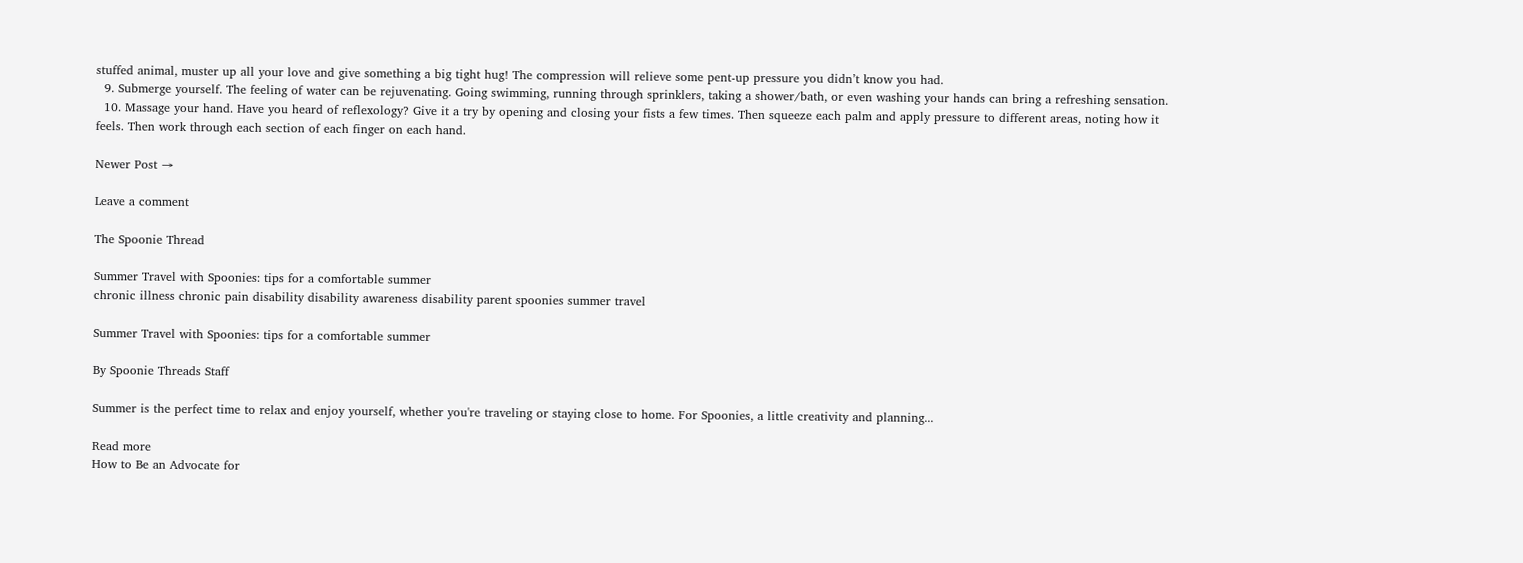stuffed animal, muster up all your love and give something a big tight hug! The compression will relieve some pent-up pressure you didn’t know you had.
  9. Submerge yourself. The feeling of water can be rejuvenating. Going swimming, running through sprinklers, taking a shower/bath, or even washing your hands can bring a refreshing sensation.
  10. Massage your hand. Have you heard of reflexology? Give it a try by opening and closing your fists a few times. Then squeeze each palm and apply pressure to different areas, noting how it feels. Then work through each section of each finger on each hand.

Newer Post →

Leave a comment

The Spoonie Thread

Summer Travel with Spoonies: tips for a comfortable summer
chronic illness chronic pain disability disability awareness disability parent spoonies summer travel

Summer Travel with Spoonies: tips for a comfortable summer

By Spoonie Threads Staff

Summer is the perfect time to relax and enjoy yourself, whether you're traveling or staying close to home. For Spoonies, a little creativity and planning...

Read more
How to Be an Advocate for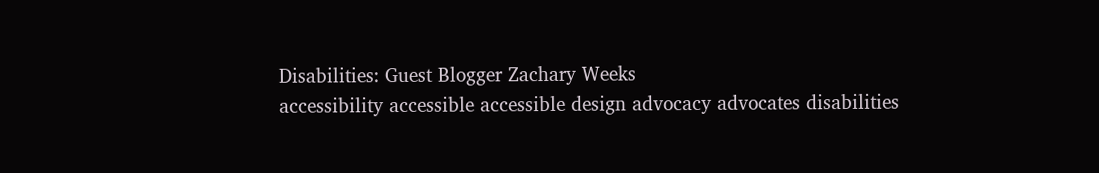Disabilities: Guest Blogger Zachary Weeks
accessibility accessible accessible design advocacy advocates disabilities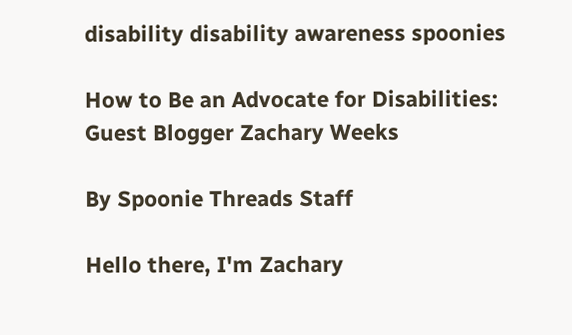disability disability awareness spoonies

How to Be an Advocate for Disabilities: Guest Blogger Zachary Weeks

By Spoonie Threads Staff

Hello there, I'm Zachary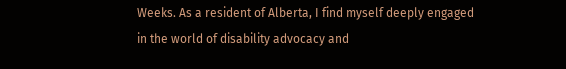Weeks. As a resident of Alberta, I find myself deeply engaged in the world of disability advocacy and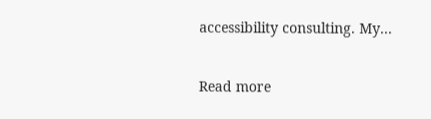accessibility consulting. My...

Read more